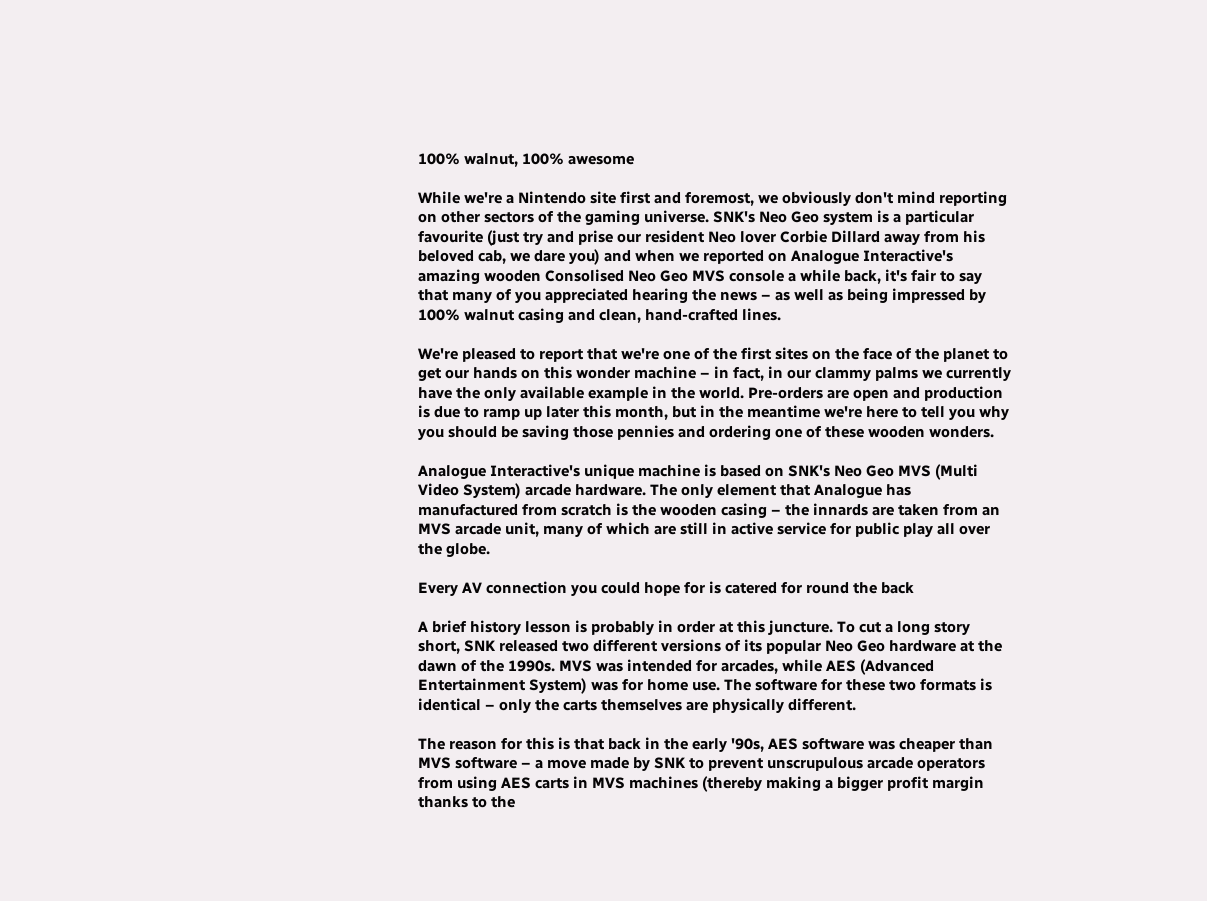100% walnut, 100% awesome

While we're a Nintendo site first and foremost, we obviously don't mind reporting on other sectors of the gaming universe. SNK's Neo Geo system is a particular favourite (just try and prise our resident Neo lover Corbie Dillard away from his beloved cab, we dare you) and when we reported on Analogue Interactive's amazing wooden Consolised Neo Geo MVS console a while back, it's fair to say that many of you appreciated hearing the news – as well as being impressed by 100% walnut casing and clean, hand-crafted lines.

We're pleased to report that we're one of the first sites on the face of the planet to get our hands on this wonder machine – in fact, in our clammy palms we currently have the only available example in the world. Pre-orders are open and production is due to ramp up later this month, but in the meantime we're here to tell you why you should be saving those pennies and ordering one of these wooden wonders.

Analogue Interactive's unique machine is based on SNK's Neo Geo MVS (Multi Video System) arcade hardware. The only element that Analogue has manufactured from scratch is the wooden casing – the innards are taken from an MVS arcade unit, many of which are still in active service for public play all over the globe.

Every AV connection you could hope for is catered for round the back

A brief history lesson is probably in order at this juncture. To cut a long story short, SNK released two different versions of its popular Neo Geo hardware at the dawn of the 1990s. MVS was intended for arcades, while AES (Advanced Entertainment System) was for home use. The software for these two formats is identical – only the carts themselves are physically different.

The reason for this is that back in the early '90s, AES software was cheaper than MVS software – a move made by SNK to prevent unscrupulous arcade operators from using AES carts in MVS machines (thereby making a bigger profit margin thanks to the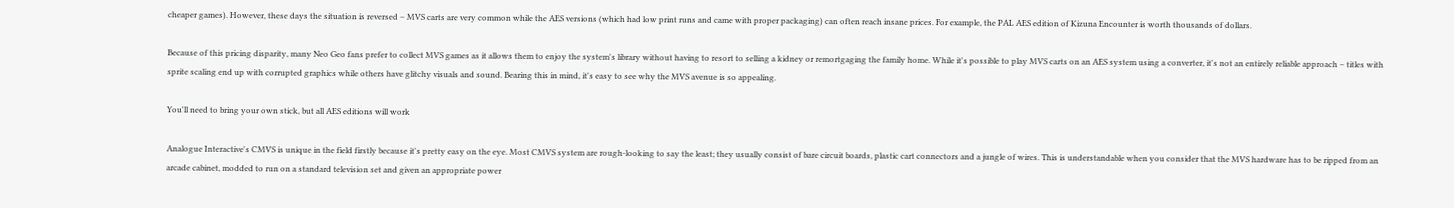cheaper games). However, these days the situation is reversed – MVS carts are very common while the AES versions (which had low print runs and came with proper packaging) can often reach insane prices. For example, the PAL AES edition of Kizuna Encounter is worth thousands of dollars.

Because of this pricing disparity, many Neo Geo fans prefer to collect MVS games as it allows them to enjoy the system's library without having to resort to selling a kidney or remortgaging the family home. While it's possible to play MVS carts on an AES system using a converter, it's not an entirely reliable approach – titles with sprite scaling end up with corrupted graphics while others have glitchy visuals and sound. Bearing this in mind, it's easy to see why the MVS avenue is so appealing.

You'll need to bring your own stick, but all AES editions will work

Analogue Interactive's CMVS is unique in the field firstly because it's pretty easy on the eye. Most CMVS system are rough-looking to say the least; they usually consist of bare circuit boards, plastic cart connectors and a jungle of wires. This is understandable when you consider that the MVS hardware has to be ripped from an arcade cabinet, modded to run on a standard television set and given an appropriate power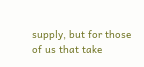supply, but for those of us that take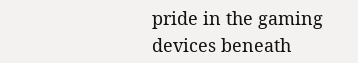pride in the gaming devices beneath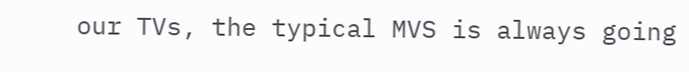our TVs, the typical MVS is always going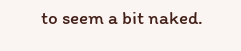to seem a bit naked.